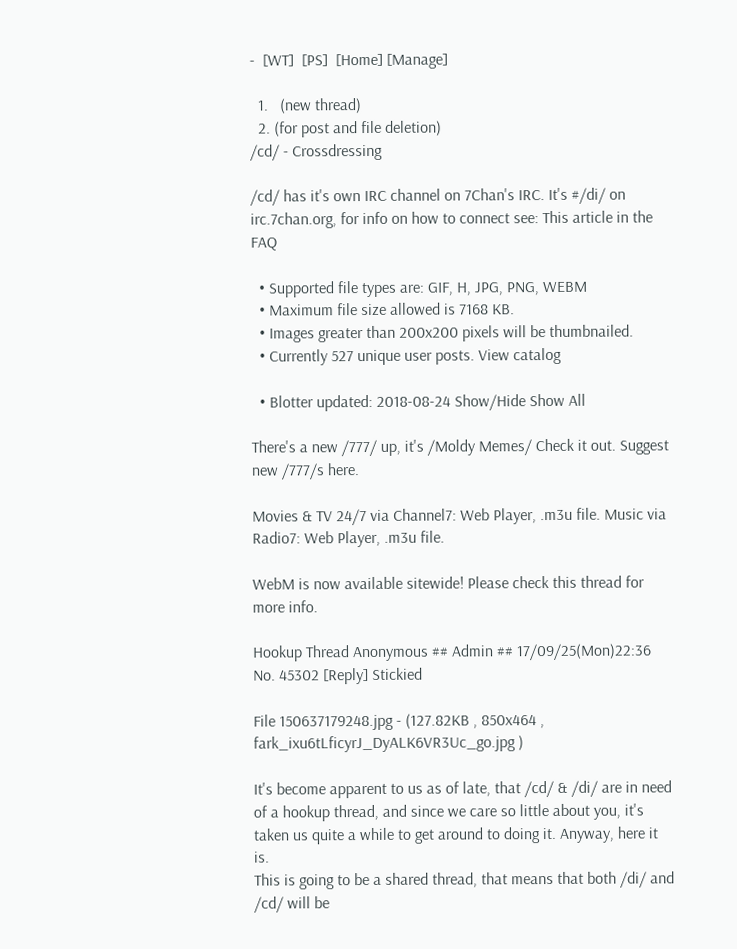-  [WT]  [PS]  [Home] [Manage]

  1.   (new thread)
  2. (for post and file deletion)
/cd/ - Crossdressing

/cd/ has it's own IRC channel on 7Chan's IRC. It's #/di/ on irc.7chan.org, for info on how to connect see: This article in the FAQ

  • Supported file types are: GIF, H, JPG, PNG, WEBM
  • Maximum file size allowed is 7168 KB.
  • Images greater than 200x200 pixels will be thumbnailed.
  • Currently 527 unique user posts. View catalog

  • Blotter updated: 2018-08-24 Show/Hide Show All

There's a new /777/ up, it's /Moldy Memes/ Check it out. Suggest new /777/s here.

Movies & TV 24/7 via Channel7: Web Player, .m3u file. Music via Radio7: Web Player, .m3u file.

WebM is now available sitewide! Please check this thread for more info.

Hookup Thread Anonymous ## Admin ## 17/09/25(Mon)22:36 No. 45302 [Reply] Stickied

File 150637179248.jpg - (127.82KB , 850x464 , fark_ixu6tLficyrJ_DyALK6VR3Uc_go.jpg )

It's become apparent to us as of late, that /cd/ & /di/ are in need of a hookup thread, and since we care so little about you, it's taken us quite a while to get around to doing it. Anyway, here it is.
This is going to be a shared thread, that means that both /di/ and /cd/ will be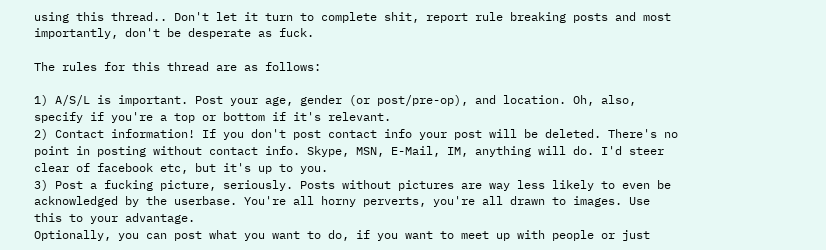using this thread.. Don't let it turn to complete shit, report rule breaking posts and most importantly, don't be desperate as fuck.

The rules for this thread are as follows:

1) A/S/L is important. Post your age, gender (or post/pre-op), and location. Oh, also, specify if you're a top or bottom if it's relevant.
2) Contact information! If you don't post contact info your post will be deleted. There's no point in posting without contact info. Skype, MSN, E-Mail, IM, anything will do. I'd steer clear of facebook etc, but it's up to you.
3) Post a fucking picture, seriously. Posts without pictures are way less likely to even be acknowledged by the userbase. You're all horny perverts, you're all drawn to images. Use this to your advantage.
Optionally, you can post what you want to do, if you want to meet up with people or just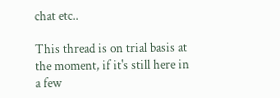chat etc..

This thread is on trial basis at the moment, if it's still here in a few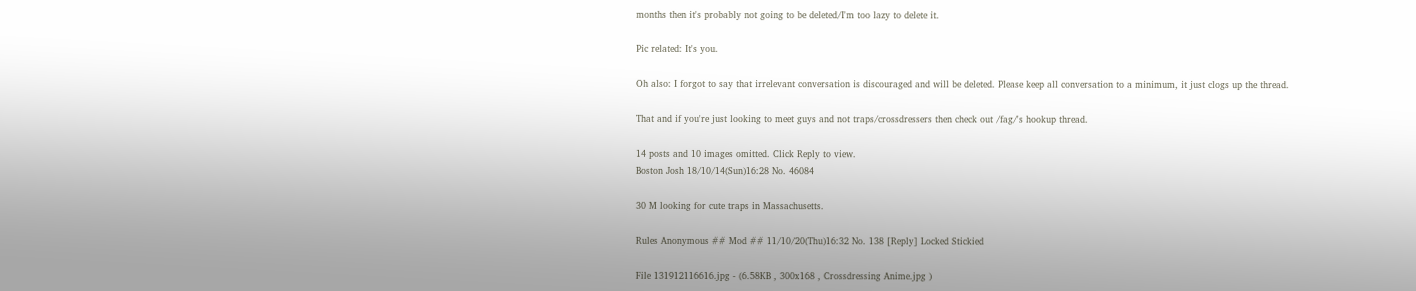months then it's probably not going to be deleted/I'm too lazy to delete it.

Pic related: It's you.

Oh also: I forgot to say that irrelevant conversation is discouraged and will be deleted. Please keep all conversation to a minimum, it just clogs up the thread.

That and if you're just looking to meet guys and not traps/crossdressers then check out /fag/'s hookup thread.

14 posts and 10 images omitted. Click Reply to view.
Boston Josh 18/10/14(Sun)16:28 No. 46084

30 M looking for cute traps in Massachusetts.

Rules Anonymous ## Mod ## 11/10/20(Thu)16:32 No. 138 [Reply] Locked Stickied

File 131912116616.jpg - (6.58KB , 300x168 , Crossdressing Anime.jpg )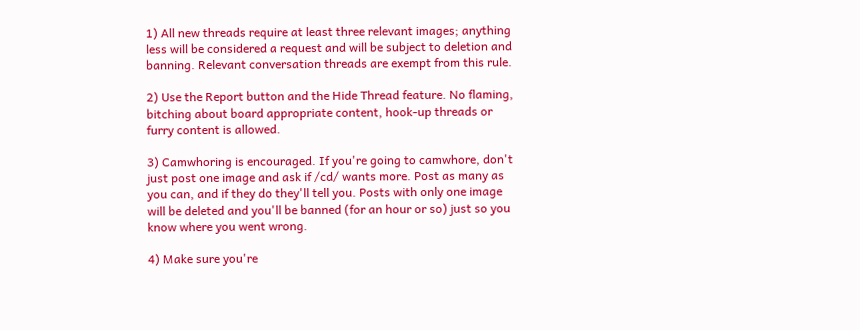1) All new threads require at least three relevant images; anything less will be considered a request and will be subject to deletion and banning. Relevant conversation threads are exempt from this rule.

2) Use the Report button and the Hide Thread feature. No flaming, bitching about board appropriate content, hook-up threads or furry content is allowed.

3) Camwhoring is encouraged. If you're going to camwhore, don't just post one image and ask if /cd/ wants more. Post as many as you can, and if they do they'll tell you. Posts with only one image will be deleted and you'll be banned (for an hour or so) just so you know where you went wrong.

4) Make sure you're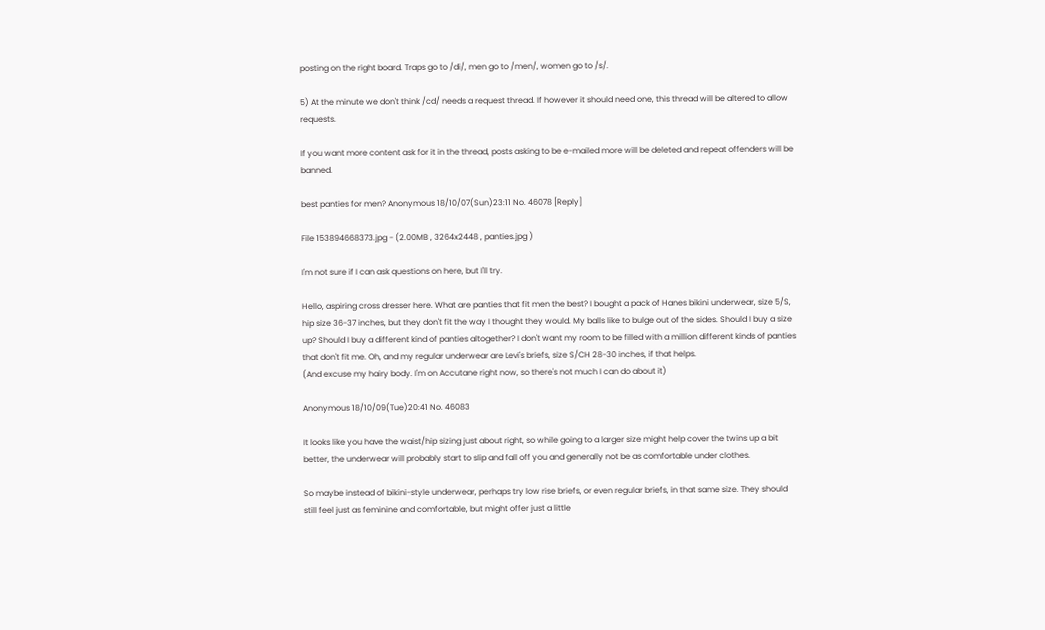posting on the right board. Traps go to /di/, men go to /men/, women go to /s/.

5) At the minute we don't think /cd/ needs a request thread. If however it should need one, this thread will be altered to allow requests.

If you want more content ask for it in the thread, posts asking to be e-mailed more will be deleted and repeat offenders will be banned.

best panties for men? Anonymous 18/10/07(Sun)23:11 No. 46078 [Reply]

File 153894668373.jpg - (2.00MB , 3264x2448 , panties.jpg )

I'm not sure if I can ask questions on here, but I'll try.

Hello, aspiring cross dresser here. What are panties that fit men the best? I bought a pack of Hanes bikini underwear, size 5/S, hip size 36-37 inches, but they don't fit the way I thought they would. My balls like to bulge out of the sides. Should I buy a size up? Should I buy a different kind of panties altogether? I don't want my room to be filled with a million different kinds of panties that don't fit me. Oh, and my regular underwear are Levi's briefs, size S/CH 28-30 inches, if that helps.
(And excuse my hairy body. I'm on Accutane right now, so there's not much I can do about it)

Anonymous 18/10/09(Tue)20:41 No. 46083

It looks like you have the waist/hip sizing just about right, so while going to a larger size might help cover the twins up a bit better, the underwear will probably start to slip and fall off you and generally not be as comfortable under clothes.

So maybe instead of bikini-style underwear, perhaps try low rise briefs, or even regular briefs, in that same size. They should still feel just as feminine and comfortable, but might offer just a little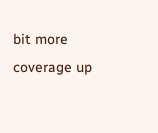bit more coverage up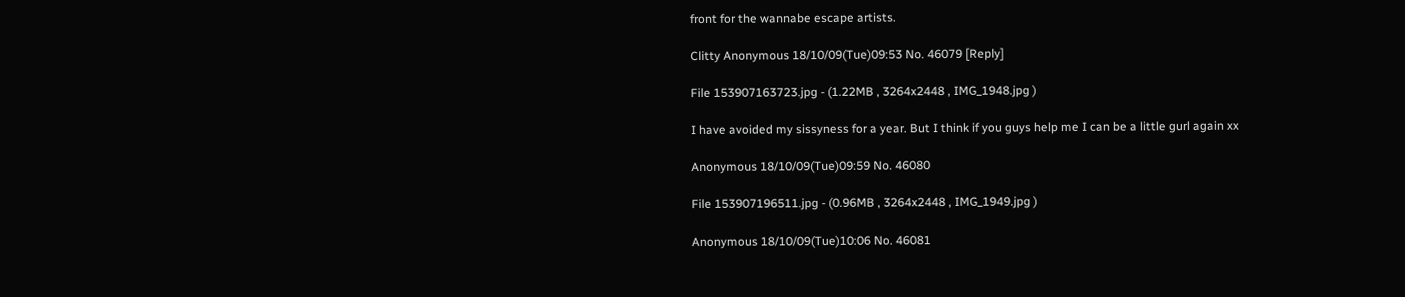front for the wannabe escape artists.

Clitty Anonymous 18/10/09(Tue)09:53 No. 46079 [Reply]

File 153907163723.jpg - (1.22MB , 3264x2448 , IMG_1948.jpg )

I have avoided my sissyness for a year. But I think if you guys help me I can be a little gurl again xx

Anonymous 18/10/09(Tue)09:59 No. 46080

File 153907196511.jpg - (0.96MB , 3264x2448 , IMG_1949.jpg )

Anonymous 18/10/09(Tue)10:06 No. 46081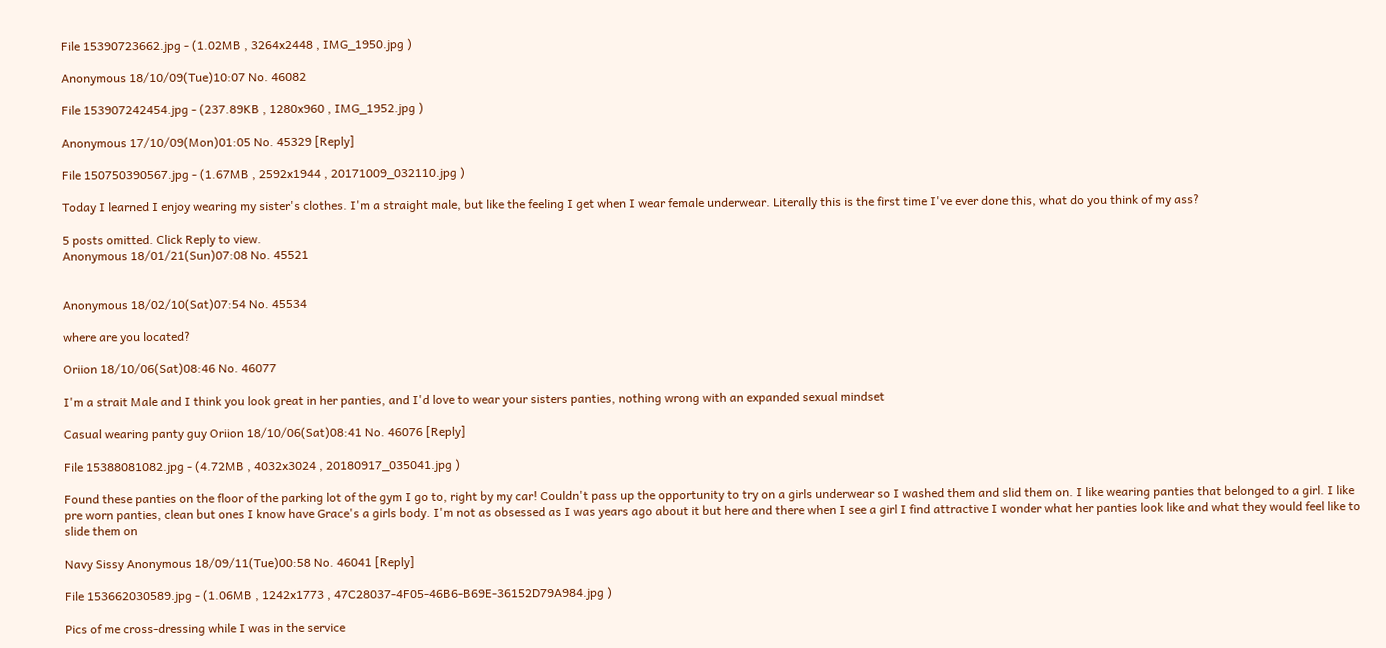File 15390723662.jpg - (1.02MB , 3264x2448 , IMG_1950.jpg )

Anonymous 18/10/09(Tue)10:07 No. 46082

File 153907242454.jpg - (237.89KB , 1280x960 , IMG_1952.jpg )

Anonymous 17/10/09(Mon)01:05 No. 45329 [Reply]

File 150750390567.jpg - (1.67MB , 2592x1944 , 20171009_032110.jpg )

Today I learned I enjoy wearing my sister's clothes. I'm a straight male, but like the feeling I get when I wear female underwear. Literally this is the first time I've ever done this, what do you think of my ass?

5 posts omitted. Click Reply to view.
Anonymous 18/01/21(Sun)07:08 No. 45521


Anonymous 18/02/10(Sat)07:54 No. 45534

where are you located?

Oriion 18/10/06(Sat)08:46 No. 46077

I'm a strait Male and I think you look great in her panties, and I'd love to wear your sisters panties, nothing wrong with an expanded sexual mindset

Casual wearing panty guy Oriion 18/10/06(Sat)08:41 No. 46076 [Reply]

File 15388081082.jpg - (4.72MB , 4032x3024 , 20180917_035041.jpg )

Found these panties on the floor of the parking lot of the gym I go to, right by my car! Couldn't pass up the opportunity to try on a girls underwear so I washed them and slid them on. I like wearing panties that belonged to a girl. I like pre worn panties, clean but ones I know have Grace's a girls body. I'm not as obsessed as I was years ago about it but here and there when I see a girl I find attractive I wonder what her panties look like and what they would feel like to slide them on

Navy Sissy Anonymous 18/09/11(Tue)00:58 No. 46041 [Reply]

File 153662030589.jpg - (1.06MB , 1242x1773 , 47C28037-4F05-46B6-B69E-36152D79A984.jpg )

Pics of me cross-dressing while I was in the service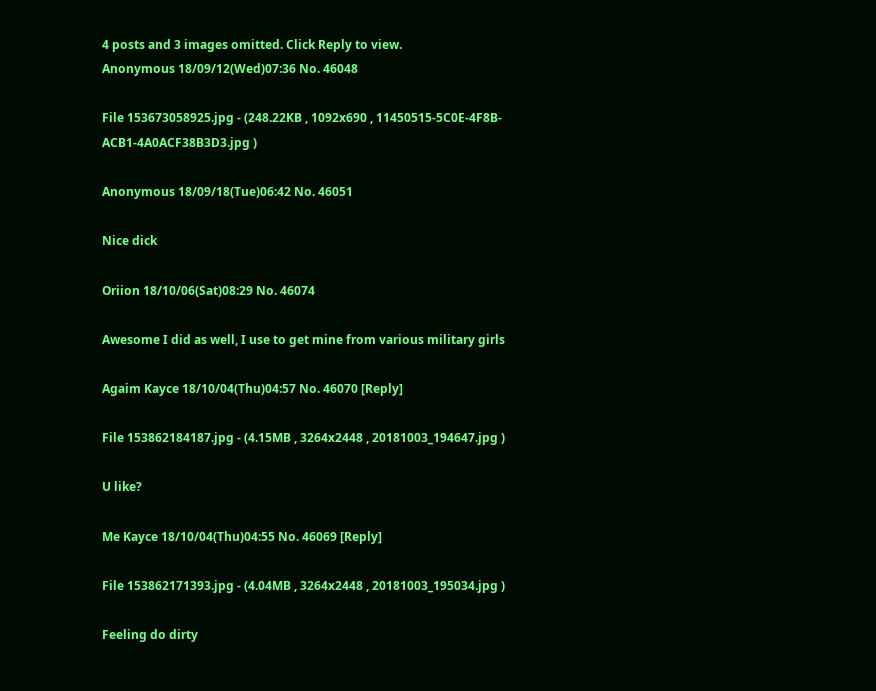4 posts and 3 images omitted. Click Reply to view.
Anonymous 18/09/12(Wed)07:36 No. 46048

File 153673058925.jpg - (248.22KB , 1092x690 , 11450515-5C0E-4F8B-ACB1-4A0ACF38B3D3.jpg )

Anonymous 18/09/18(Tue)06:42 No. 46051

Nice dick

Oriion 18/10/06(Sat)08:29 No. 46074

Awesome I did as well, I use to get mine from various military girls

Agaim Kayce 18/10/04(Thu)04:57 No. 46070 [Reply]

File 153862184187.jpg - (4.15MB , 3264x2448 , 20181003_194647.jpg )

U like?

Me Kayce 18/10/04(Thu)04:55 No. 46069 [Reply]

File 153862171393.jpg - (4.04MB , 3264x2448 , 20181003_195034.jpg )

Feeling do dirty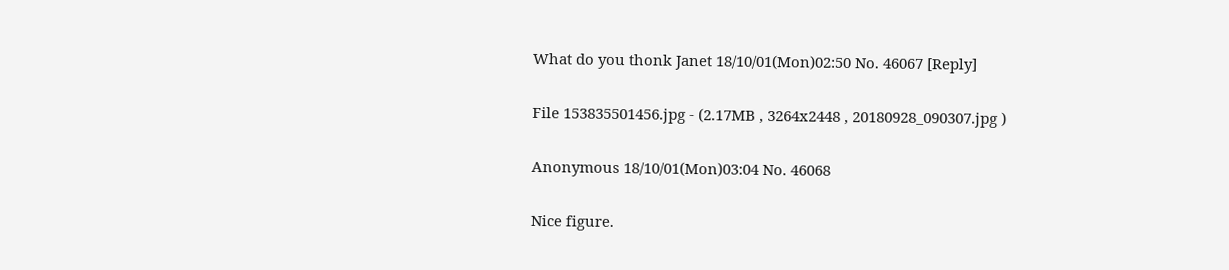What do you thonk Janet 18/10/01(Mon)02:50 No. 46067 [Reply]

File 153835501456.jpg - (2.17MB , 3264x2448 , 20180928_090307.jpg )

Anonymous 18/10/01(Mon)03:04 No. 46068

Nice figure.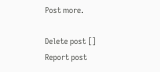Post more.

Delete post []
Report post